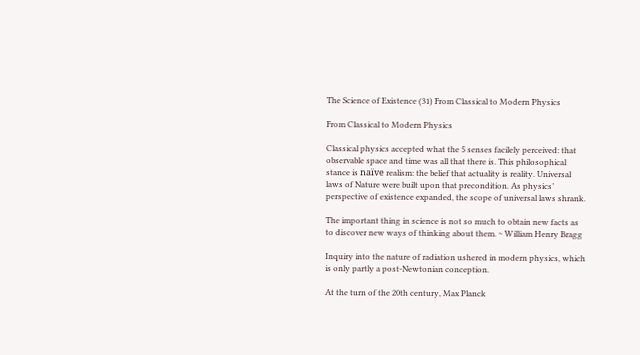The Science of Existence (31) From Classical to Modern Physics

From Classical to Modern Physics

Classical physics accepted what the 5 senses facilely perceived: that observable space and time was all that there is. This philosophical stance is naïve realism: the belief that actuality is reality. Universal laws of Nature were built upon that precondition. As physics’ perspective of existence expanded, the scope of universal laws shrank.

The important thing in science is not so much to obtain new facts as to discover new ways of thinking about them. ~ William Henry Bragg

Inquiry into the nature of radiation ushered in modern physics, which is only partly a post-Newtonian conception.

At the turn of the 20th century, Max Planck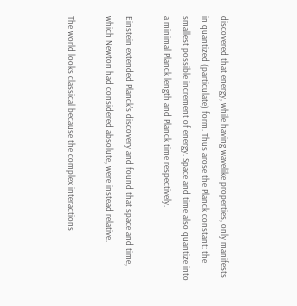discovered that energy, while having wavelike properties, only manifests in quantized (particulate) form. Thus arose the Planck constant: the smallest possible increment of energy. Space and time also quantize into a minimal Planck length and Planck time respectively.

Einstein extended Planck’s discovery and found that space and time, which Newton had considered absolute, were instead relative.

The world looks classical because the complex interactions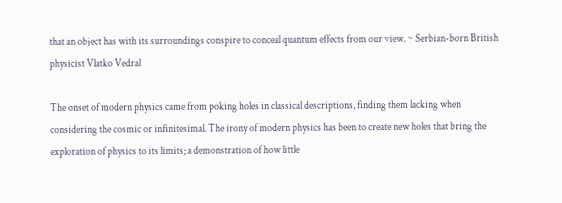that an object has with its surroundings conspire to conceal quantum effects from our view. ~ Serbian-born British physicist Vlatko Vedral

The onset of modern physics came from poking holes in classical descriptions, finding them lacking when considering the cosmic or infinitesimal. The irony of modern physics has been to create new holes that bring the exploration of physics to its limits; a demonstration of how little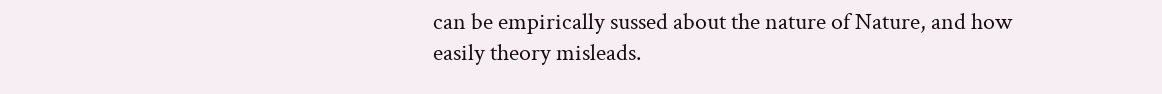can be empirically sussed about the nature of Nature, and how easily theory misleads.